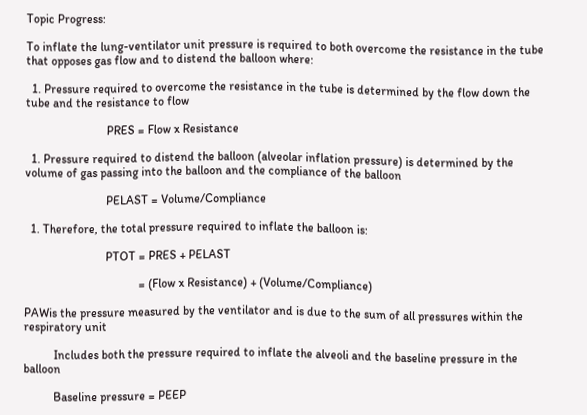Topic Progress:

To inflate the lung-ventilator unit pressure is required to both overcome the resistance in the tube that opposes gas flow and to distend the balloon where:

  1. Pressure required to overcome the resistance in the tube is determined by the flow down the tube and the resistance to flow

                           PRES = Flow x Resistance

  1. Pressure required to distend the balloon (alveolar inflation pressure) is determined by the volume of gas passing into the balloon and the compliance of the balloon

                           PELAST = Volume/Compliance

  1. Therefore, the total pressure required to inflate the balloon is:

                           PTOT = PRES + PELAST

                                      = (Flow x Resistance) + (Volume/Compliance)

PAWis the pressure measured by the ventilator and is due to the sum of all pressures within the respiratory unit

          Includes both the pressure required to inflate the alveoli and the baseline pressure in the balloon

          Baseline pressure = PEEP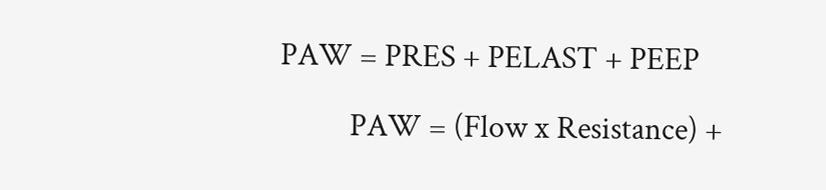PAW = PRES + PELAST + PEEP

          PAW = (Flow x Resistance) +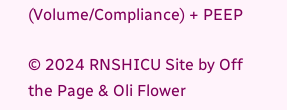(Volume/Compliance) + PEEP

© 2024 RNSHICU Site by Off the Page & Oli Flower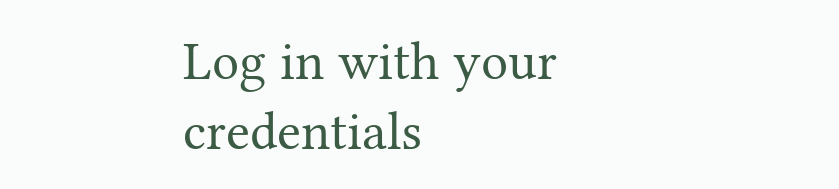Log in with your credentials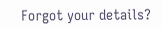Forgot your details?